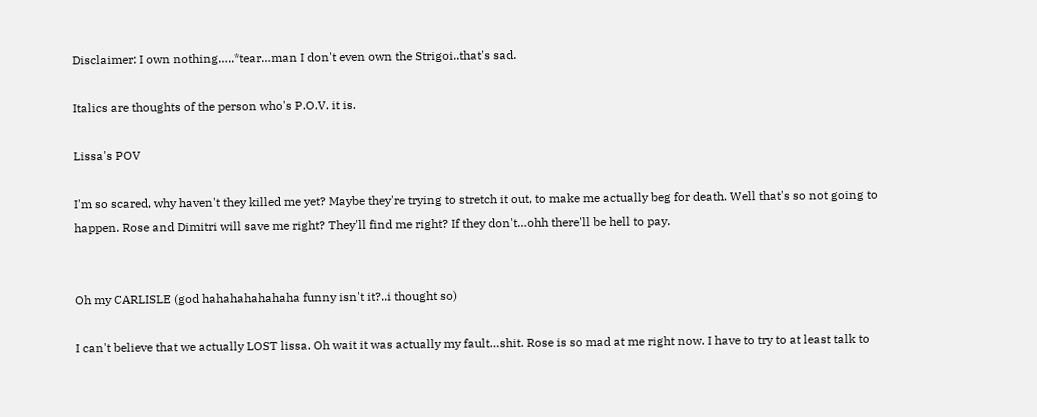Disclaimer: I own nothing…..*tear…man I don't even own the Strigoi..that's sad.

Italics are thoughts of the person who's P.O.V. it is.

Lissa's POV

I'm so scared, why haven't they killed me yet? Maybe they're trying to stretch it out, to make me actually beg for death. Well that's so not going to happen. Rose and Dimitri will save me right? They'll find me right? If they don't…ohh there'll be hell to pay.


Oh my CARLISLE (god hahahahahahaha funny isn't it?..i thought so)

I can't believe that we actually LOST lissa. Oh wait it was actually my fault…shit. Rose is so mad at me right now. I have to try to at least talk to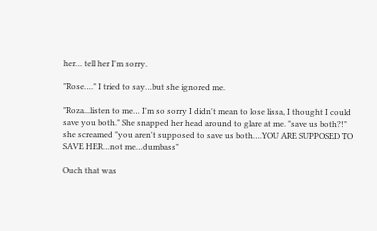her… tell her I'm sorry.

"Rose…." I tried to say…but she ignored me.

"Roza...listen to me… I'm so sorry I didn't mean to lose lissa, I thought I could save you both." She snapped her head around to glare at me. "save us both?!" she screamed "you aren't supposed to save us both….YOU ARE SUPPOSED TO SAVE HER…not me…dumbass"

Ouch that was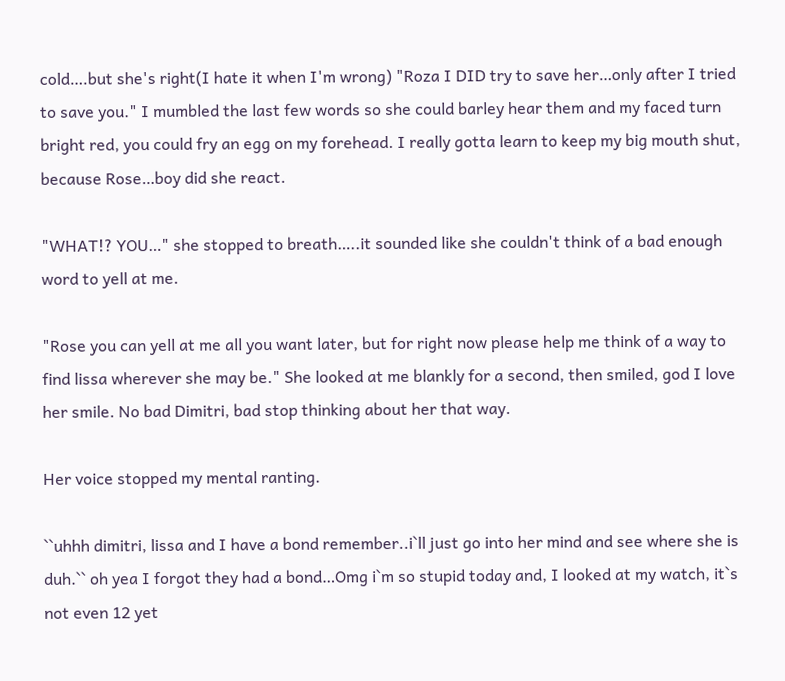cold….but she's right(I hate it when I'm wrong) "Roza I DID try to save her…only after I tried to save you." I mumbled the last few words so she could barley hear them and my faced turn bright red, you could fry an egg on my forehead. I really gotta learn to keep my big mouth shut, because Rose…boy did she react.

"WHAT!? YOU…" she stopped to breath…..it sounded like she couldn't think of a bad enough word to yell at me.

"Rose you can yell at me all you want later, but for right now please help me think of a way to find lissa wherever she may be." She looked at me blankly for a second, then smiled, god I love her smile. No bad Dimitri, bad stop thinking about her that way.

Her voice stopped my mental ranting.

``uhhh dimitri, lissa and I have a bond remember..i`ll just go into her mind and see where she is duh.`` oh yea I forgot they had a bond…Omg i`m so stupid today and, I looked at my watch, it`s not even 12 yet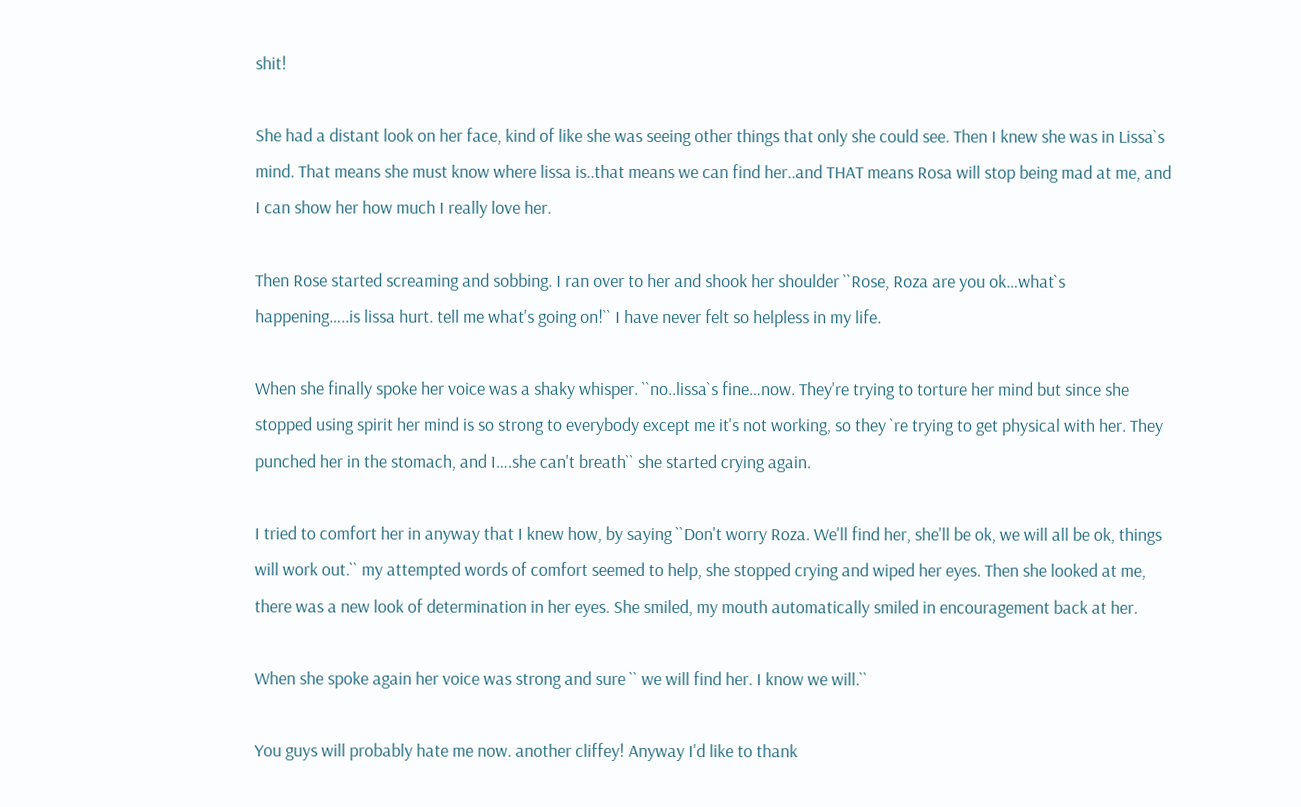shit!

She had a distant look on her face, kind of like she was seeing other things that only she could see. Then I knew she was in Lissa`s mind. That means she must know where lissa is..that means we can find her..and THAT means Rosa will stop being mad at me, and I can show her how much I really love her.

Then Rose started screaming and sobbing. I ran over to her and shook her shoulder ``Rose, Roza are you ok…what`s happening…..is lissa hurt. tell me what's going on!`` I have never felt so helpless in my life.

When she finally spoke her voice was a shaky whisper. ``no..lissa`s fine…now. They're trying to torture her mind but since she stopped using spirit her mind is so strong to everybody except me it's not working, so they `re trying to get physical with her. They punched her in the stomach, and I….she can't breath`` she started crying again.

I tried to comfort her in anyway that I knew how, by saying ``Don't worry Roza. We'll find her, she'll be ok, we will all be ok, things will work out.`` my attempted words of comfort seemed to help, she stopped crying and wiped her eyes. Then she looked at me, there was a new look of determination in her eyes. She smiled, my mouth automatically smiled in encouragement back at her.

When she spoke again her voice was strong and sure `` we will find her. I know we will.``

You guys will probably hate me now. another cliffey! Anyway I'd like to thank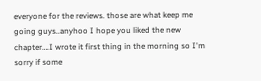everyone for the reviews. those are what keep me going guys..anyhoo I hope you liked the new chapter….I wrote it first thing in the morning so I'm sorry if some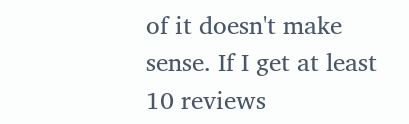of it doesn't make sense. If I get at least 10 reviews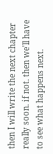then I will write the next chapter really soon. if not. then we'll have to see what happens next.